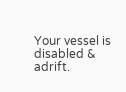Your vessel is disabled & adrift.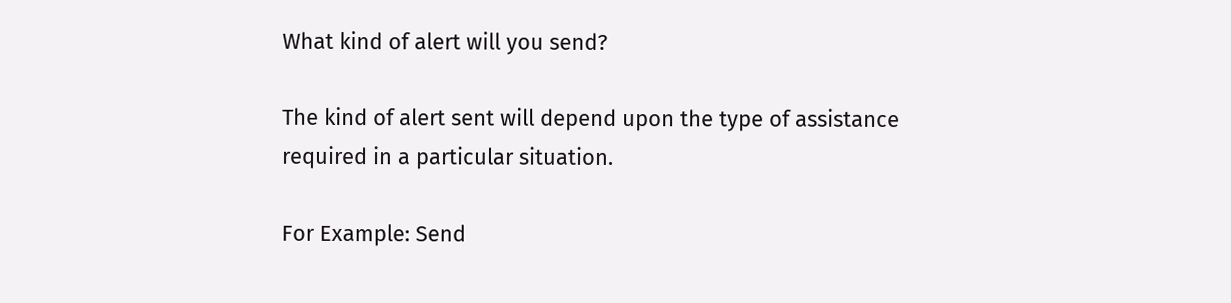What kind of alert will you send?

The kind of alert sent will depend upon the type of assistance required in a particular situation.

For Example: Send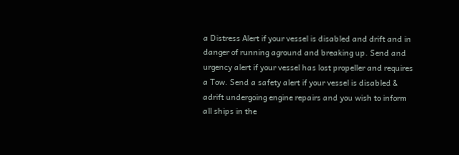a Distress Alert if your vessel is disabled and drift and in danger of running aground and breaking up. Send and urgency alert if your vessel has lost propeller and requires a Tow. Send a safety alert if your vessel is disabled & adrift undergoing engine repairs and you wish to inform all ships in the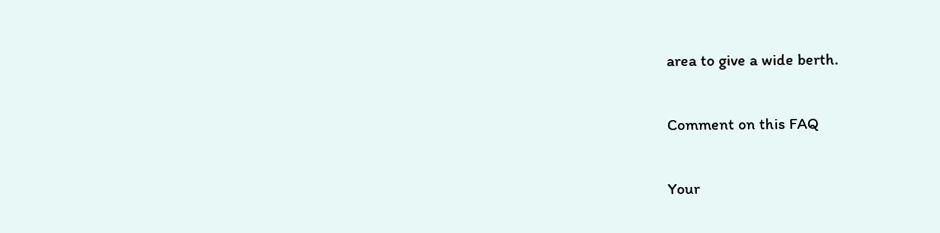area to give a wide berth.

Comment on this FAQ

Your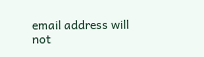email address will not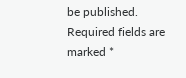be published. Required fields are marked *